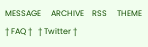MESSAGE     ARCHIVE    RSS     THEME    † FAQ †   † Twitter †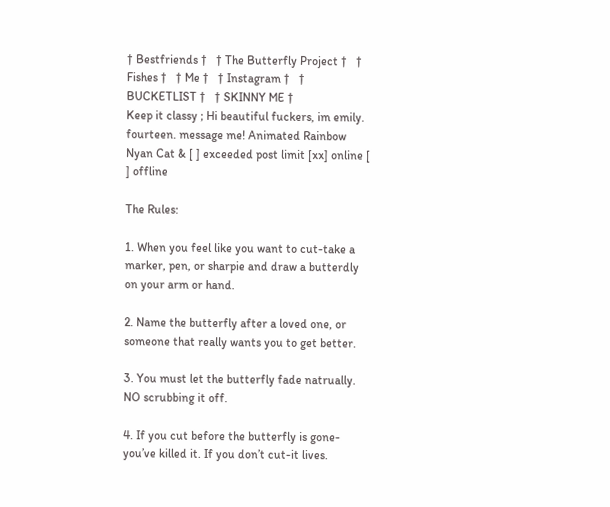† Bestfriends †   † The Butterfly Project †   † Fishes †   † Me †   † Instagram †   † BUCKETLIST †   † SKINNY ME †
Keep it classy ; Hi beautiful fuckers, im emily. fourteen. message me! Animated Rainbow Nyan Cat & [ ] exceeded post limit [xx] online [ ] offline

The Rules:

1. When you feel like you want to cut-take a marker, pen, or sharpie and draw a butterdly on your arm or hand.

2. Name the butterfly after a loved one, or someone that really wants you to get better.

3. You must let the butterfly fade natrually. NO scrubbing it off.

4. If you cut before the butterfly is gone-you’ve killed it. If you don’t cut-it lives.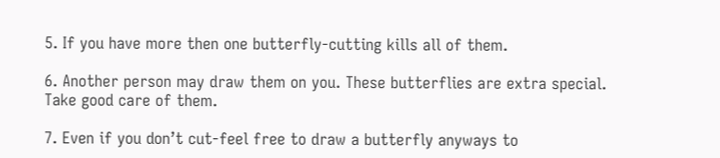5. If you have more then one butterfly-cutting kills all of them.

6. Another person may draw them on you. These butterflies are extra special. Take good care of them.

7. Even if you don’t cut-feel free to draw a butterfly anyways to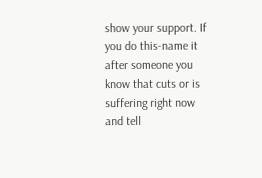show your support. If you do this-name it after someone you know that cuts or is suffering right now and tell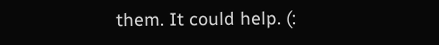them. It could help. (: